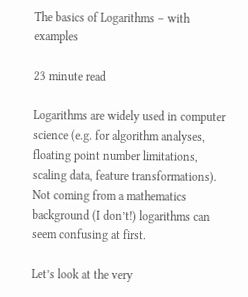The basics of Logarithms – with examples

23 minute read

Logarithms are widely used in computer science (e.g. for algorithm analyses, floating point number limitations, scaling data, feature transformations). Not coming from a mathematics background (I don’t!) logarithms can seem confusing at first.

Let’s look at the very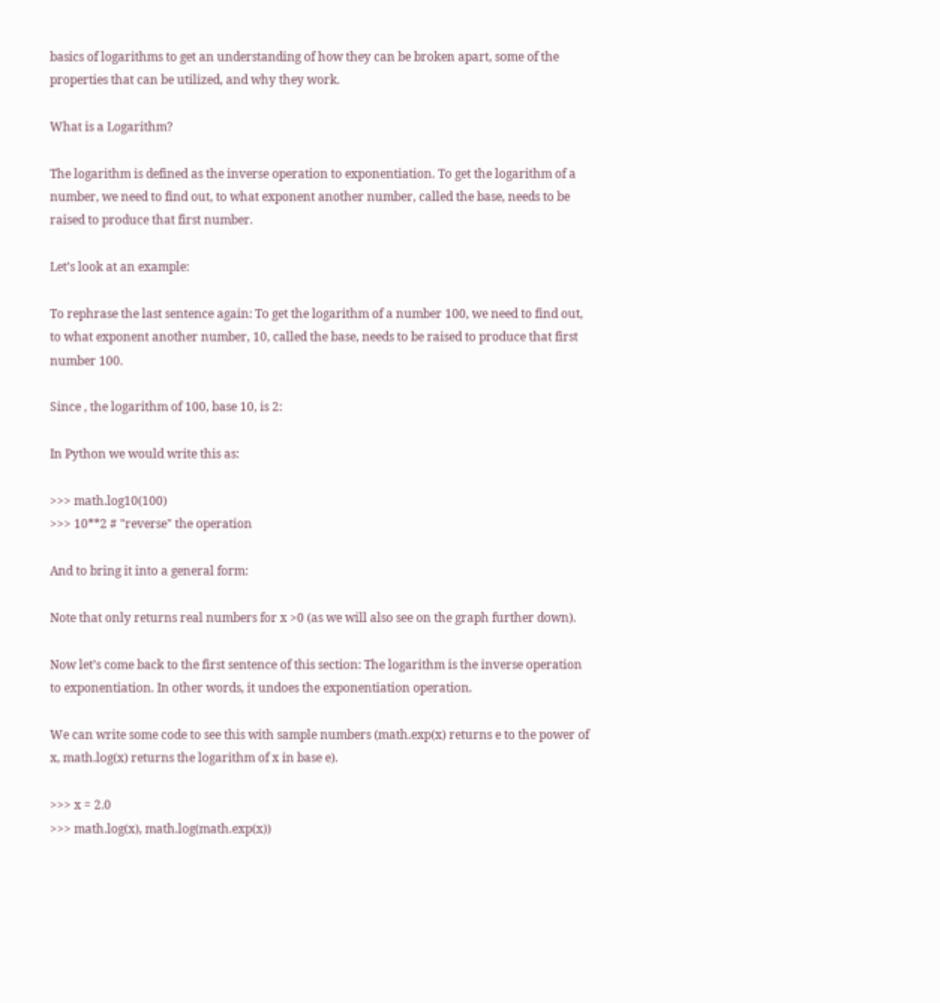basics of logarithms to get an understanding of how they can be broken apart, some of the properties that can be utilized, and why they work.

What is a Logarithm?

The logarithm is defined as the inverse operation to exponentiation. To get the logarithm of a number, we need to find out, to what exponent another number, called the base, needs to be raised to produce that first number.

Let’s look at an example:

To rephrase the last sentence again: To get the logarithm of a number 100, we need to find out, to what exponent another number, 10, called the base, needs to be raised to produce that first number 100.

Since , the logarithm of 100, base 10, is 2:

In Python we would write this as:

>>> math.log10(100)
>>> 10**2 # "reverse" the operation

And to bring it into a general form:

Note that only returns real numbers for x >0 (as we will also see on the graph further down).

Now let’s come back to the first sentence of this section: The logarithm is the inverse operation to exponentiation. In other words, it undoes the exponentiation operation.

We can write some code to see this with sample numbers (math.exp(x) returns e to the power of x, math.log(x) returns the logarithm of x in base e).

>>> x = 2.0
>>> math.log(x), math.log(math.exp(x))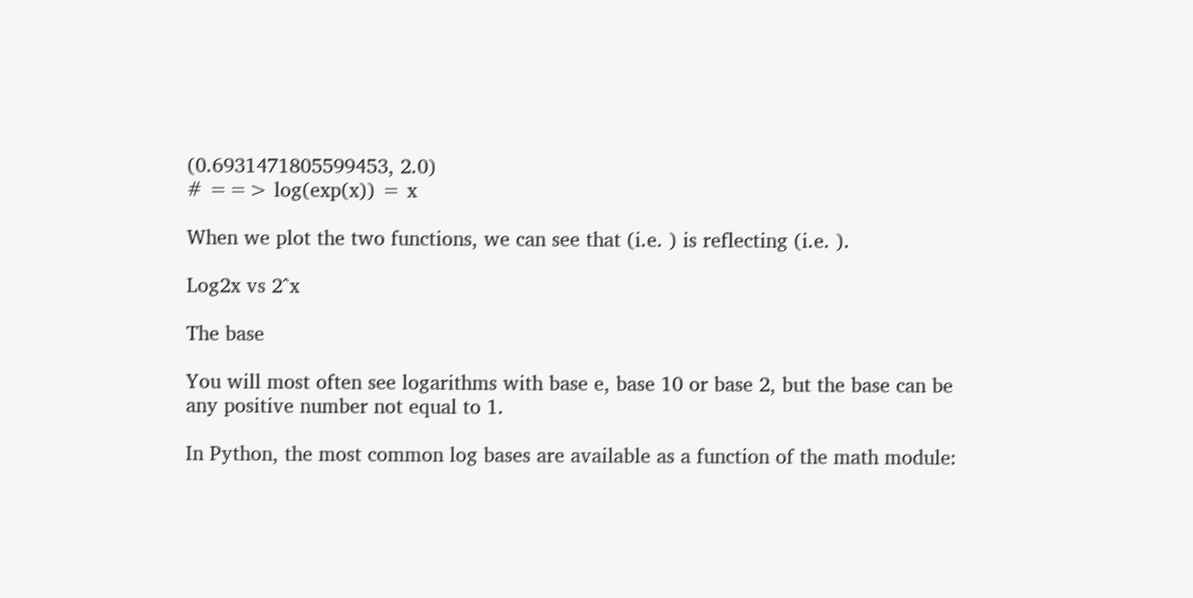(0.6931471805599453, 2.0)
# ==> log(exp(x)) = x

When we plot the two functions, we can see that (i.e. ) is reflecting (i.e. ).

Log2x vs 2^x

The base

You will most often see logarithms with base e, base 10 or base 2, but the base can be any positive number not equal to 1.

In Python, the most common log bases are available as a function of the math module: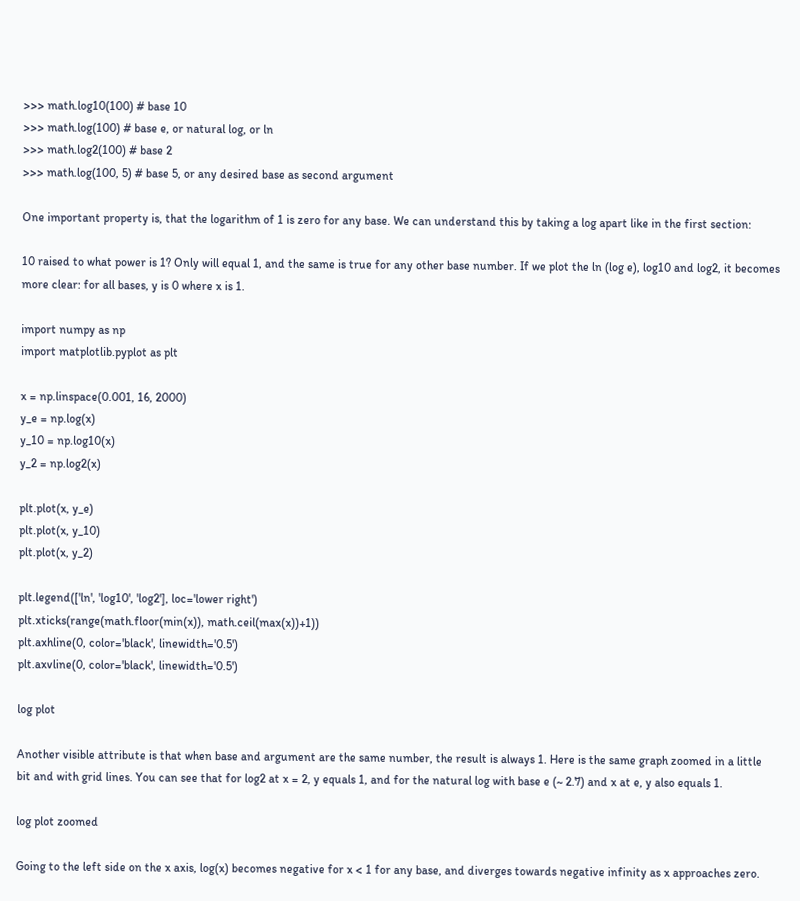>>> math.log10(100) # base 10
>>> math.log(100) # base e, or natural log, or ln
>>> math.log2(100) # base 2
>>> math.log(100, 5) # base 5, or any desired base as second argument

One important property is, that the logarithm of 1 is zero for any base. We can understand this by taking a log apart like in the first section:

10 raised to what power is 1? Only will equal 1, and the same is true for any other base number. If we plot the ln (log e), log10 and log2, it becomes more clear: for all bases, y is 0 where x is 1.

import numpy as np
import matplotlib.pyplot as plt

x = np.linspace(0.001, 16, 2000)
y_e = np.log(x)
y_10 = np.log10(x)
y_2 = np.log2(x)

plt.plot(x, y_e)
plt.plot(x, y_10)
plt.plot(x, y_2)

plt.legend(['ln', 'log10', 'log2'], loc='lower right')
plt.xticks(range(math.floor(min(x)), math.ceil(max(x))+1))
plt.axhline(0, color='black', linewidth='0.5')
plt.axvline(0, color='black', linewidth='0.5')

log plot

Another visible attribute is that when base and argument are the same number, the result is always 1. Here is the same graph zoomed in a little bit and with grid lines. You can see that for log2 at x = 2, y equals 1, and for the natural log with base e (~ 2.7) and x at e, y also equals 1.

log plot zoomed

Going to the left side on the x axis, log(x) becomes negative for x < 1 for any base, and diverges towards negative infinity as x approaches zero.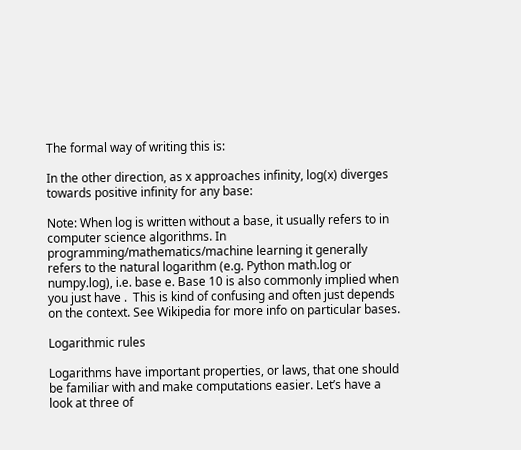The formal way of writing this is:

In the other direction, as x approaches infinity, log(x) diverges towards positive infinity for any base:

Note: When log is written without a base, it usually refers to in computer science algorithms. In programming/mathematics/machine learning it generally refers to the natural logarithm (e.g. Python math.log or numpy.log), i.e. base e. Base 10 is also commonly implied when you just have .  This is kind of confusing and often just depends on the context. See Wikipedia for more info on particular bases.

Logarithmic rules

Logarithms have important properties, or laws, that one should be familiar with and make computations easier. Let’s have a look at three of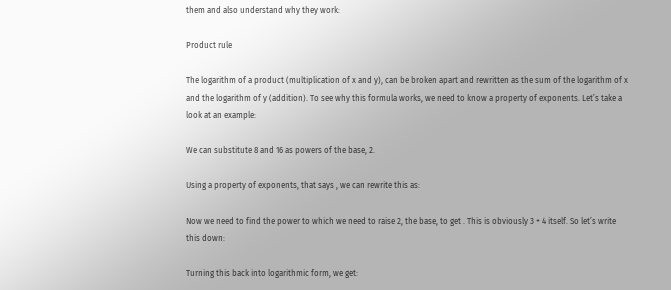them and also understand why they work:

Product rule

The logarithm of a product (multiplication of x and y), can be broken apart and rewritten as the sum of the logarithm of x and the logarithm of y (addition). To see why this formula works, we need to know a property of exponents. Let’s take a look at an example:

We can substitute 8 and 16 as powers of the base, 2.

Using a property of exponents, that says , we can rewrite this as:

Now we need to find the power to which we need to raise 2, the base, to get . This is obviously 3 + 4 itself. So let’s write this down:

Turning this back into logarithmic form, we get: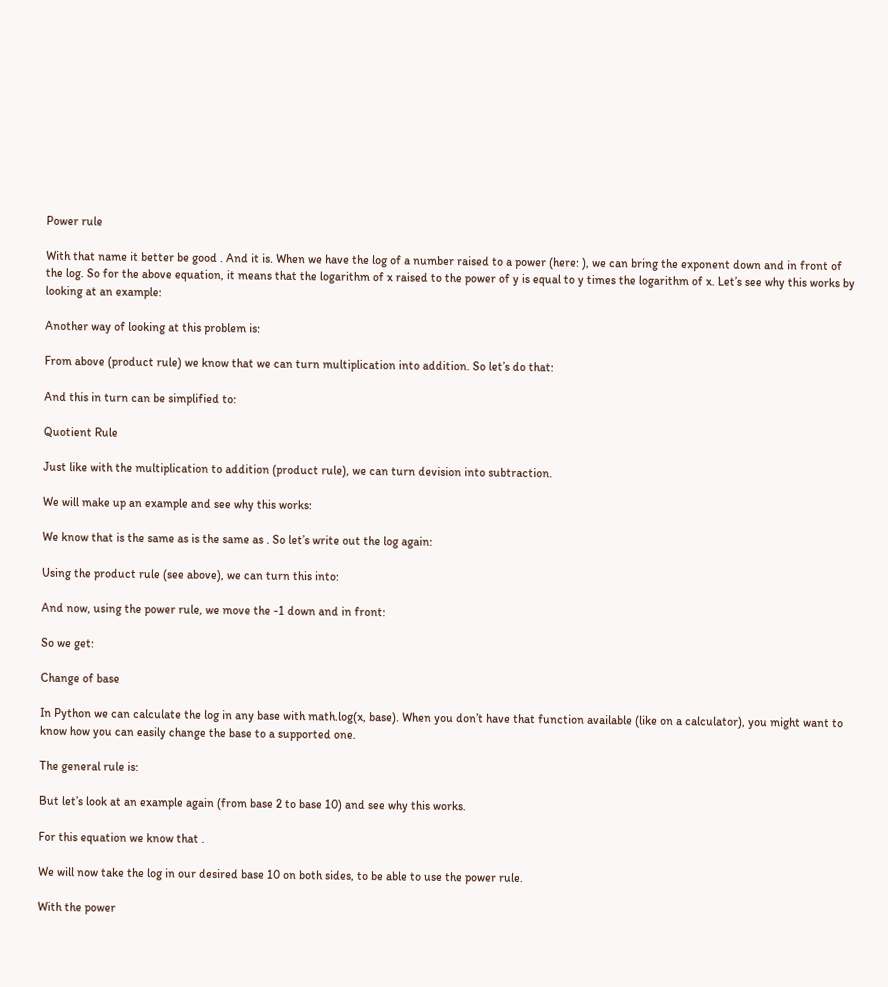Power rule

With that name it better be good . And it is. When we have the log of a number raised to a power (here: ), we can bring the exponent down and in front of the log. So for the above equation, it means that the logarithm of x raised to the power of y is equal to y times the logarithm of x. Let’s see why this works by looking at an example:

Another way of looking at this problem is:

From above (product rule) we know that we can turn multiplication into addition. So let’s do that:

And this in turn can be simplified to:

Quotient Rule

Just like with the multiplication to addition (product rule), we can turn devision into subtraction.

We will make up an example and see why this works:

We know that is the same as is the same as . So let’s write out the log again:

Using the product rule (see above), we can turn this into:

And now, using the power rule, we move the -1 down and in front:

So we get:

Change of base

In Python we can calculate the log in any base with math.log(x, base). When you don’t have that function available (like on a calculator), you might want to know how you can easily change the base to a supported one.

The general rule is:

But let’s look at an example again (from base 2 to base 10) and see why this works.

For this equation we know that .

We will now take the log in our desired base 10 on both sides, to be able to use the power rule.

With the power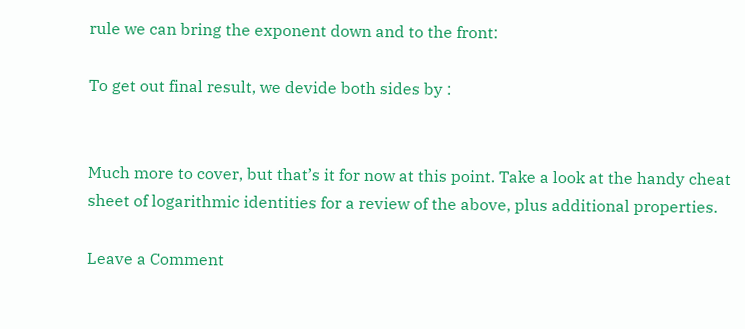rule we can bring the exponent down and to the front:

To get out final result, we devide both sides by :


Much more to cover, but that’s it for now at this point. Take a look at the handy cheat sheet of logarithmic identities for a review of the above, plus additional properties.

Leave a Comment